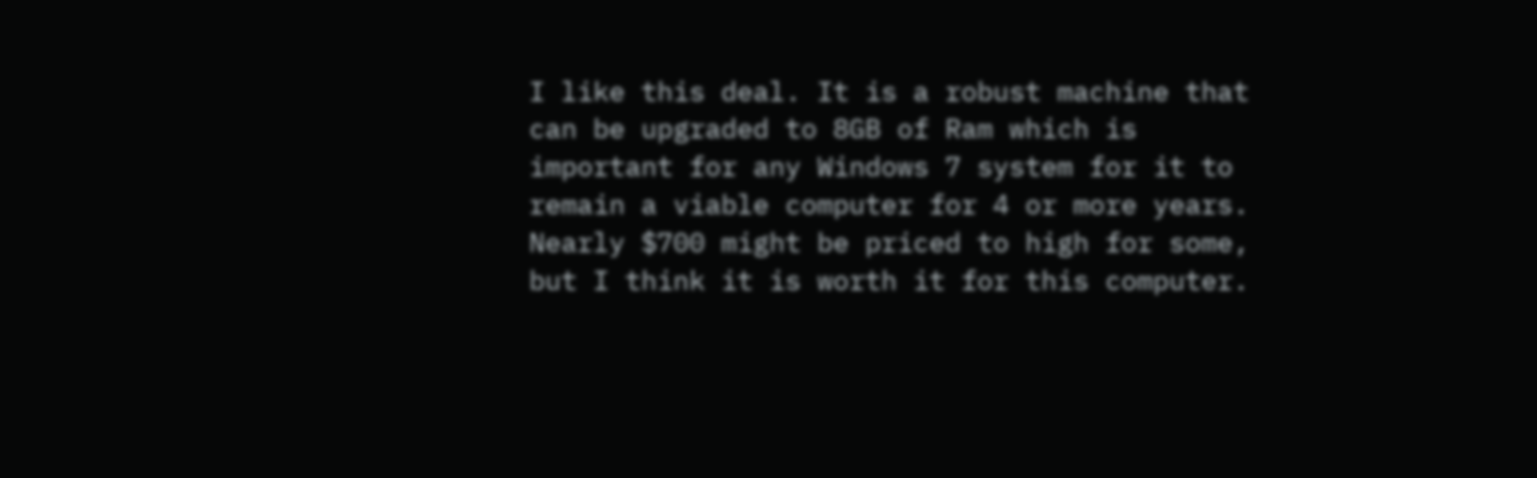I like this deal. It is a robust machine that can be upgraded to 8GB of Ram which is important for any Windows 7 system for it to remain a viable computer for 4 or more years. Nearly $700 might be priced to high for some, but I think it is worth it for this computer.